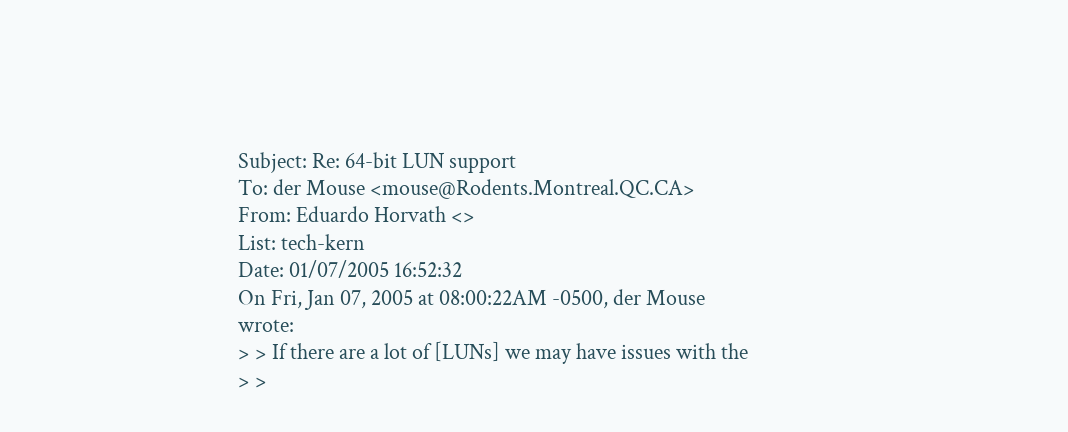Subject: Re: 64-bit LUN support
To: der Mouse <mouse@Rodents.Montreal.QC.CA>
From: Eduardo Horvath <>
List: tech-kern
Date: 01/07/2005 16:52:32
On Fri, Jan 07, 2005 at 08:00:22AM -0500, der Mouse wrote:
> > If there are a lot of [LUNs] we may have issues with the
> >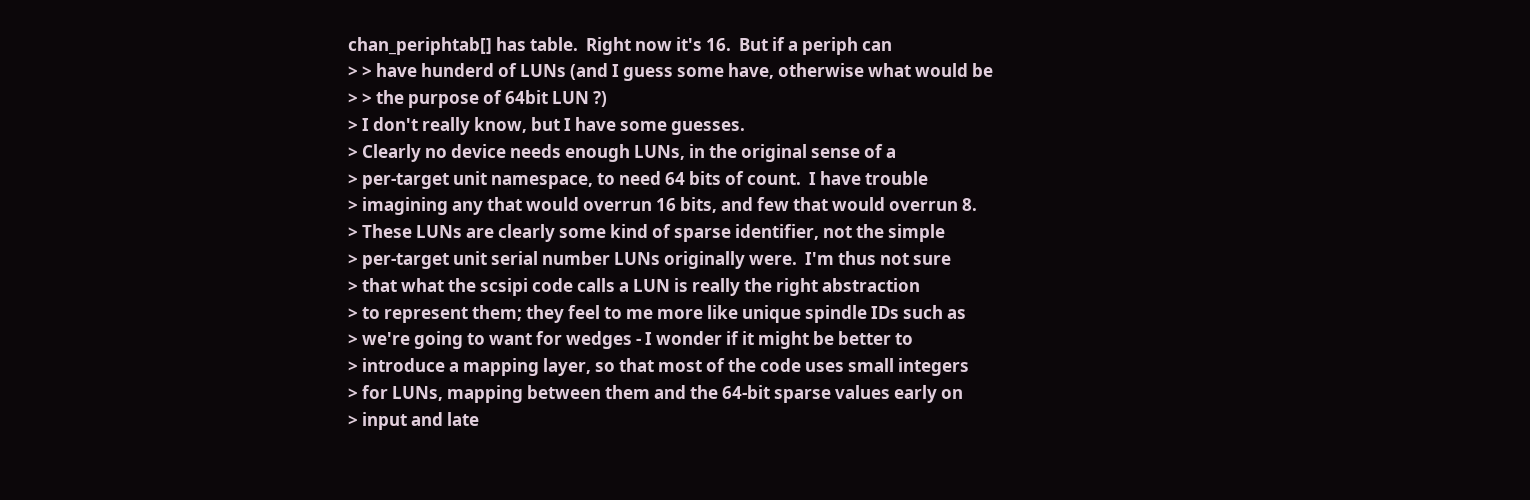chan_periphtab[] has table.  Right now it's 16.  But if a periph can
> > have hunderd of LUNs (and I guess some have, otherwise what would be
> > the purpose of 64bit LUN ?)
> I don't really know, but I have some guesses.
> Clearly no device needs enough LUNs, in the original sense of a
> per-target unit namespace, to need 64 bits of count.  I have trouble
> imagining any that would overrun 16 bits, and few that would overrun 8.
> These LUNs are clearly some kind of sparse identifier, not the simple
> per-target unit serial number LUNs originally were.  I'm thus not sure
> that what the scsipi code calls a LUN is really the right abstraction
> to represent them; they feel to me more like unique spindle IDs such as
> we're going to want for wedges - I wonder if it might be better to
> introduce a mapping layer, so that most of the code uses small integers
> for LUNs, mapping between them and the 64-bit sparse values early on
> input and late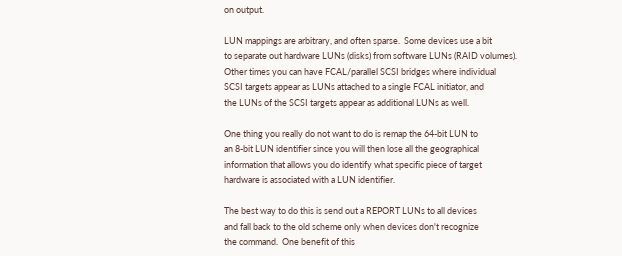on output.

LUN mappings are arbitrary, and often sparse.  Some devices use a bit
to separate out hardware LUNs (disks) from software LUNs (RAID volumes).
Other times you can have FCAL/parallel SCSI bridges where individual
SCSI targets appear as LUNs attached to a single FCAL initiator, and
the LUNs of the SCSI targets appear as additional LUNs as well.

One thing you really do not want to do is remap the 64-bit LUN to
an 8-bit LUN identifier since you will then lose all the geographical
information that allows you do identify what specific piece of target
hardware is associated with a LUN identifier.

The best way to do this is send out a REPORT LUNs to all devices
and fall back to the old scheme only when devices don't recognize
the command.  One benefit of this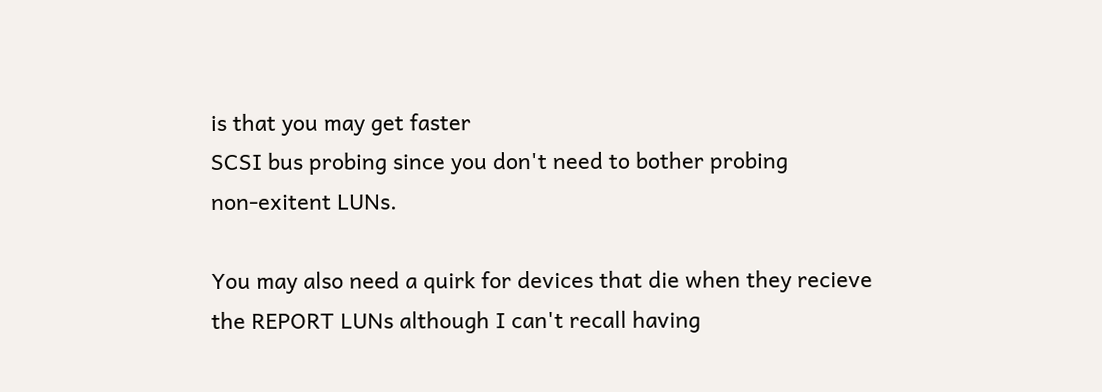is that you may get faster
SCSI bus probing since you don't need to bother probing
non-exitent LUNs.

You may also need a quirk for devices that die when they recieve
the REPORT LUNs although I can't recall having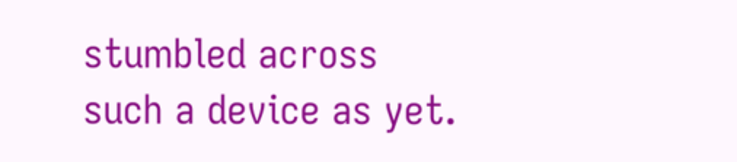stumbled across
such a device as yet.